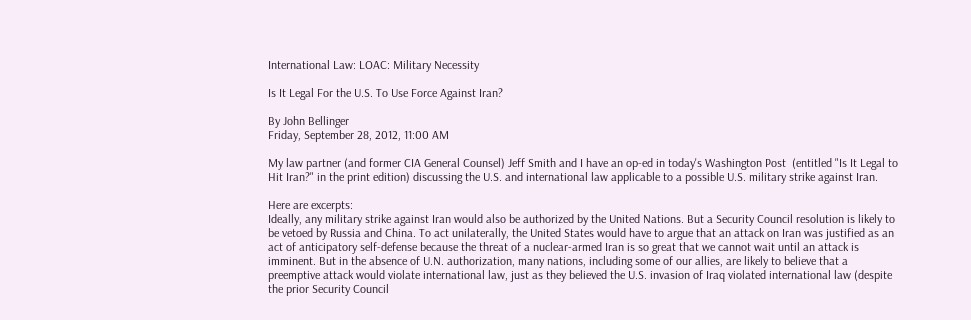International Law: LOAC: Military Necessity

Is It Legal For the U.S. To Use Force Against Iran?

By John Bellinger
Friday, September 28, 2012, 11:00 AM

My law partner (and former CIA General Counsel) Jeff Smith and I have an op-ed in today's Washington Post  (entitled "Is It Legal to Hit Iran?" in the print edition) discussing the U.S. and international law applicable to a possible U.S. military strike against Iran.

Here are excerpts:
Ideally, any military strike against Iran would also be authorized by the United Nations. But a Security Council resolution is likely to be vetoed by Russia and China. To act unilaterally, the United States would have to argue that an attack on Iran was justified as an act of anticipatory self-defense because the threat of a nuclear-armed Iran is so great that we cannot wait until an attack is imminent. But in the absence of U.N. authorization, many nations, including some of our allies, are likely to believe that a preemptive attack would violate international law, just as they believed the U.S. invasion of Iraq violated international law (despite the prior Security Council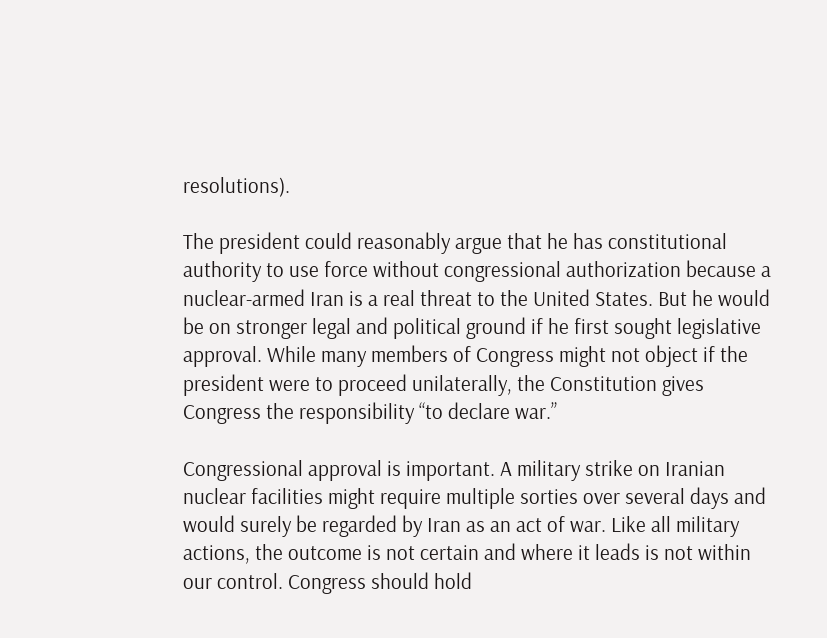resolutions).

The president could reasonably argue that he has constitutional authority to use force without congressional authorization because a nuclear-armed Iran is a real threat to the United States. But he would be on stronger legal and political ground if he first sought legislative approval. While many members of Congress might not object if the president were to proceed unilaterally, the Constitution gives Congress the responsibility “to declare war.”

Congressional approval is important. A military strike on Iranian nuclear facilities might require multiple sorties over several days and would surely be regarded by Iran as an act of war. Like all military actions, the outcome is not certain and where it leads is not within our control. Congress should hold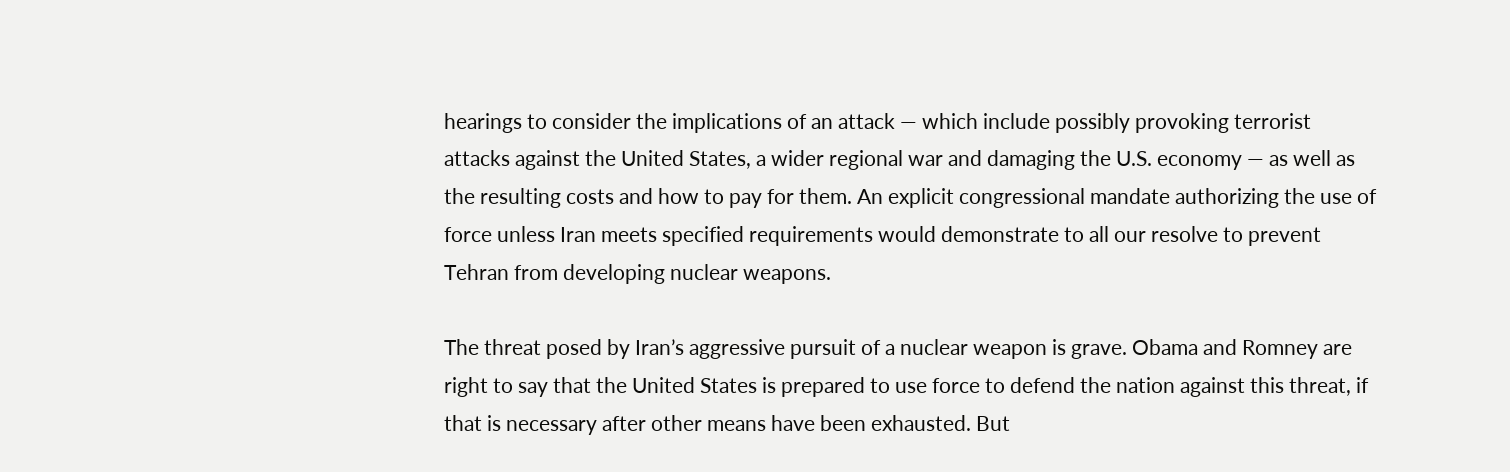hearings to consider the implications of an attack — which include possibly provoking terrorist attacks against the United States, a wider regional war and damaging the U.S. economy — as well as the resulting costs and how to pay for them. An explicit congressional mandate authorizing the use of force unless Iran meets specified requirements would demonstrate to all our resolve to prevent Tehran from developing nuclear weapons.

The threat posed by Iran’s aggressive pursuit of a nuclear weapon is grave. Obama and Romney are right to say that the United States is prepared to use force to defend the nation against this threat, if that is necessary after other means have been exhausted. But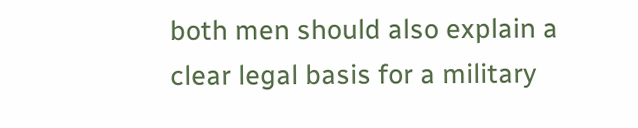both men should also explain a clear legal basis for a military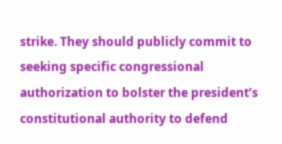strike. They should publicly commit to seeking specific congressional authorization to bolster the president’s constitutional authority to defend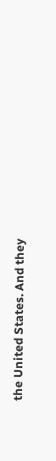the United States. And they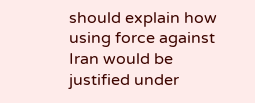should explain how using force against Iran would be justified under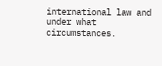international law and under what circumstances.